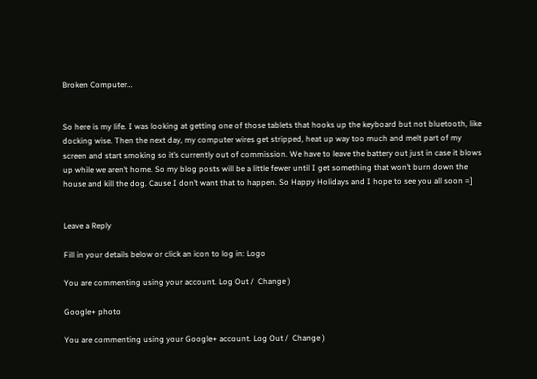Broken Computer…


So here is my life. I was looking at getting one of those tablets that hooks up the keyboard but not bluetooth, like docking wise. Then the next day, my computer wires get stripped, heat up way too much and melt part of my screen and start smoking so it’s currently out of commission. We have to leave the battery out just in case it blows up while we aren’t home. So my blog posts will be a little fewer until I get something that won’t burn down the house and kill the dog. Cause I don’t want that to happen. So Happy Holidays and I hope to see you all soon =]


Leave a Reply

Fill in your details below or click an icon to log in: Logo

You are commenting using your account. Log Out /  Change )

Google+ photo

You are commenting using your Google+ account. Log Out /  Change )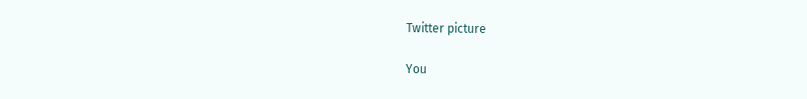Twitter picture

You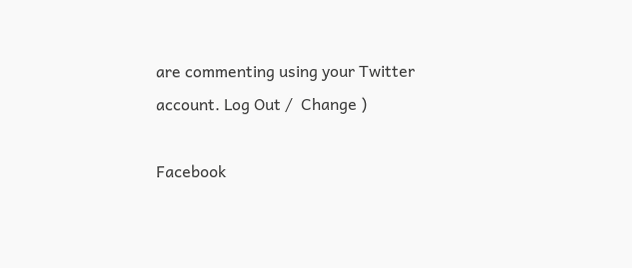are commenting using your Twitter account. Log Out /  Change )

Facebook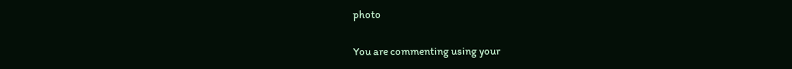photo

You are commenting using your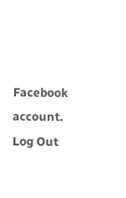Facebook account. Log Out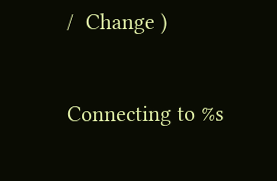/  Change )


Connecting to %s